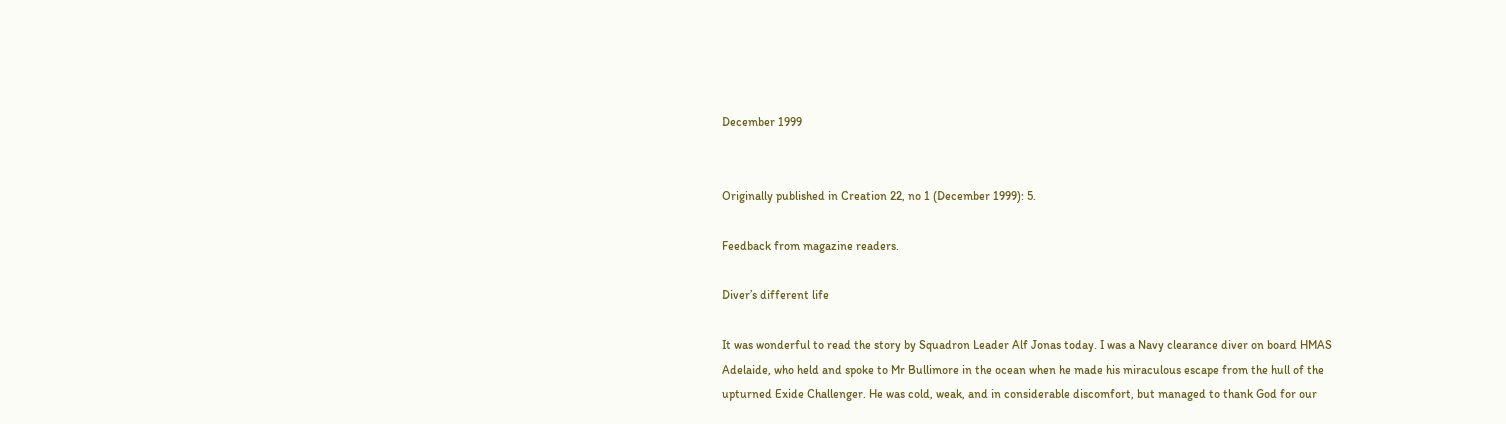December 1999


Originally published in Creation 22, no 1 (December 1999): 5.

Feedback from magazine readers.

Diver’s different life

It was wonderful to read the story by Squadron Leader Alf Jonas today. I was a Navy clearance diver on board HMAS Adelaide, who held and spoke to Mr Bullimore in the ocean when he made his miraculous escape from the hull of the upturned Exide Challenger. He was cold, weak, and in considerable discomfort, but managed to thank God for our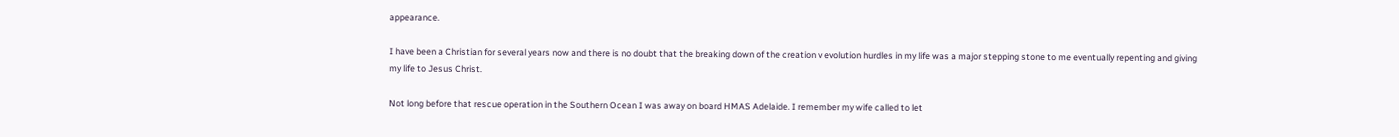appearance.

I have been a Christian for several years now and there is no doubt that the breaking down of the creation v evolution hurdles in my life was a major stepping stone to me eventually repenting and giving my life to Jesus Christ.

Not long before that rescue operation in the Southern Ocean I was away on board HMAS Adelaide. I remember my wife called to let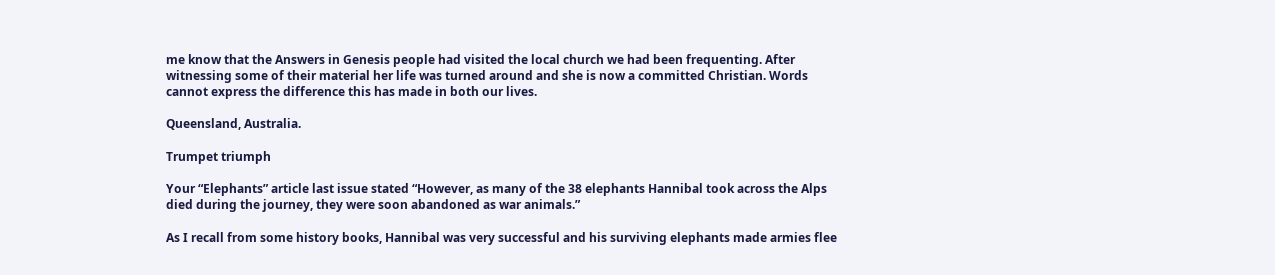me know that the Answers in Genesis people had visited the local church we had been frequenting. After witnessing some of their material her life was turned around and she is now a committed Christian. Words cannot express the difference this has made in both our lives.

Queensland, Australia.

Trumpet triumph

Your “Elephants” article last issue stated “However, as many of the 38 elephants Hannibal took across the Alps died during the journey, they were soon abandoned as war animals.”

As I recall from some history books, Hannibal was very successful and his surviving elephants made armies flee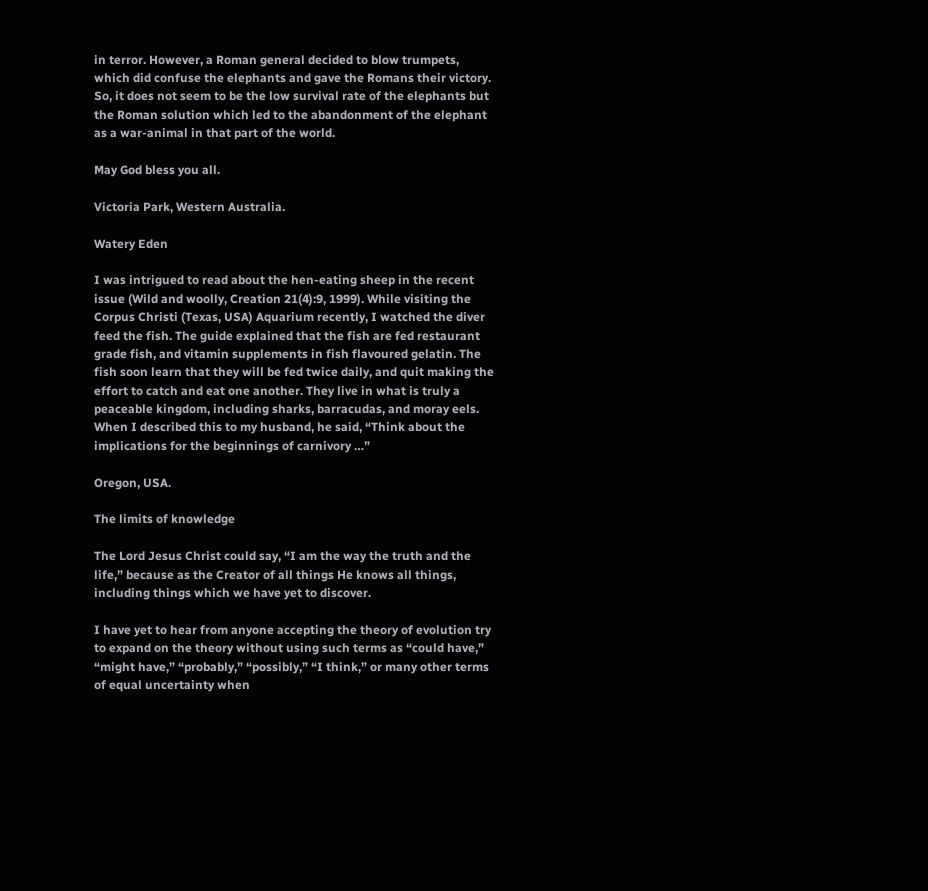in terror. However, a Roman general decided to blow trumpets, which did confuse the elephants and gave the Romans their victory. So, it does not seem to be the low survival rate of the elephants but the Roman solution which led to the abandonment of the elephant as a war-animal in that part of the world.

May God bless you all.

Victoria Park, Western Australia.

Watery Eden

I was intrigued to read about the hen-eating sheep in the recent issue (Wild and woolly, Creation 21(4):9, 1999). While visiting the Corpus Christi (Texas, USA) Aquarium recently, I watched the diver feed the fish. The guide explained that the fish are fed restaurant grade fish, and vitamin supplements in fish flavoured gelatin. The fish soon learn that they will be fed twice daily, and quit making the effort to catch and eat one another. They live in what is truly a peaceable kingdom, including sharks, barracudas, and moray eels. When I described this to my husband, he said, “Think about the implications for the beginnings of carnivory …”

Oregon, USA.

The limits of knowledge

The Lord Jesus Christ could say, “I am the way the truth and the life,” because as the Creator of all things He knows all things, including things which we have yet to discover.

I have yet to hear from anyone accepting the theory of evolution try to expand on the theory without using such terms as “could have,” “might have,” “probably,” “possibly,” “I think,” or many other terms of equal uncertainty when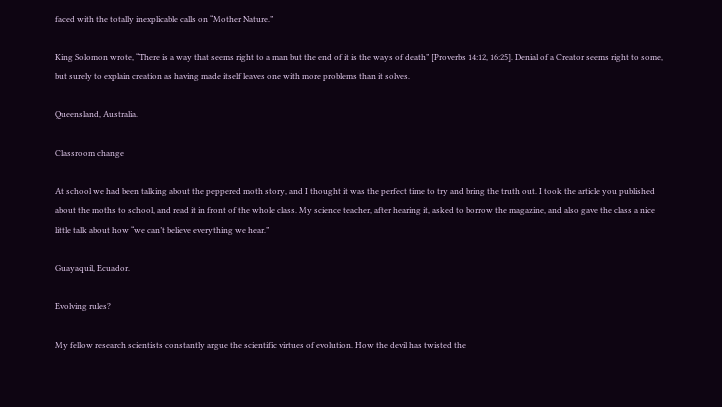faced with the totally inexplicable calls on “Mother Nature.”

King Solomon wrote, “There is a way that seems right to a man but the end of it is the ways of death” [Proverbs 14:12, 16:25]. Denial of a Creator seems right to some, but surely to explain creation as having made itself leaves one with more problems than it solves.

Queensland, Australia.

Classroom change

At school we had been talking about the peppered moth story, and I thought it was the perfect time to try and bring the truth out. I took the article you published about the moths to school, and read it in front of the whole class. My science teacher, after hearing it, asked to borrow the magazine, and also gave the class a nice little talk about how “we can’t believe everything we hear.”

Guayaquil, Ecuador.

Evolving rules?

My fellow research scientists constantly argue the scientific virtues of evolution. How the devil has twisted the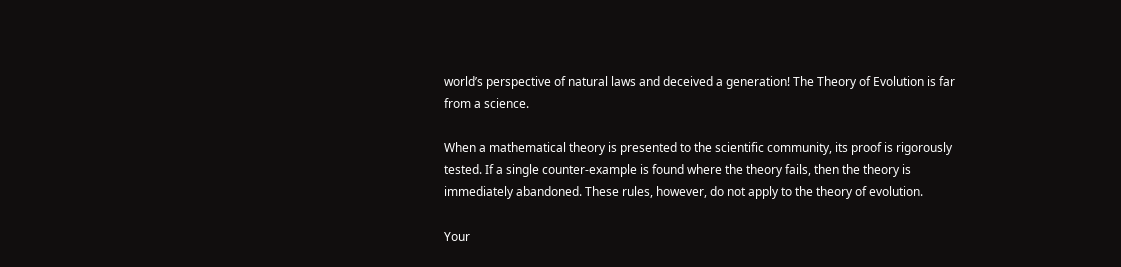world’s perspective of natural laws and deceived a generation! The Theory of Evolution is far from a science.

When a mathematical theory is presented to the scientific community, its proof is rigorously tested. If a single counter-example is found where the theory fails, then the theory is immediately abandoned. These rules, however, do not apply to the theory of evolution.

Your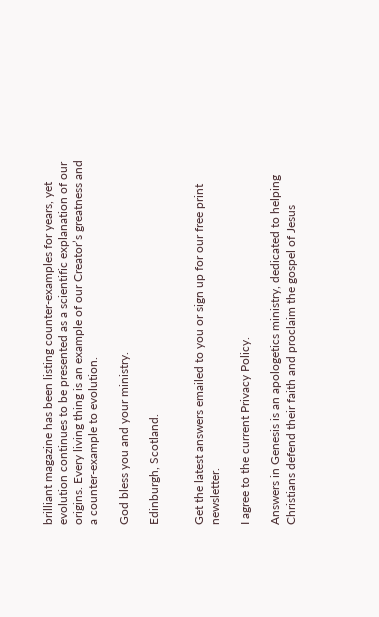brilliant magazine has been listing counter-examples for years, yet evolution continues to be presented as a scientific explanation of our origins. Every living thing is an example of our Creator’s greatness and a counter-example to evolution.

God bless you and your ministry.

Edinburgh, Scotland.


Get the latest answers emailed to you or sign up for our free print newsletter.

I agree to the current Privacy Policy.

Answers in Genesis is an apologetics ministry, dedicated to helping Christians defend their faith and proclaim the gospel of Jesus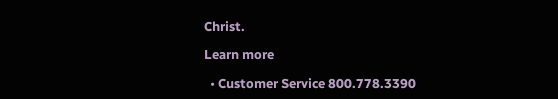Christ.

Learn more

  • Customer Service 800.778.3390